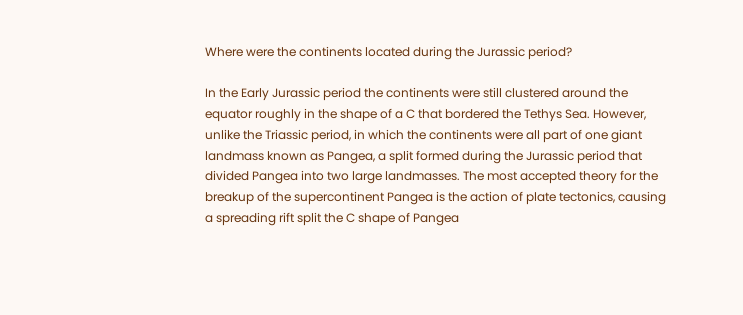Where were the continents located during the Jurassic period?

In the Early Jurassic period the continents were still clustered around the equator roughly in the shape of a C that bordered the Tethys Sea. However, unlike the Triassic period, in which the continents were all part of one giant landmass known as Pangea, a split formed during the Jurassic period that divided Pangea into two large landmasses. The most accepted theory for the breakup of the supercontinent Pangea is the action of plate tectonics, causing a spreading rift split the C shape of Pangea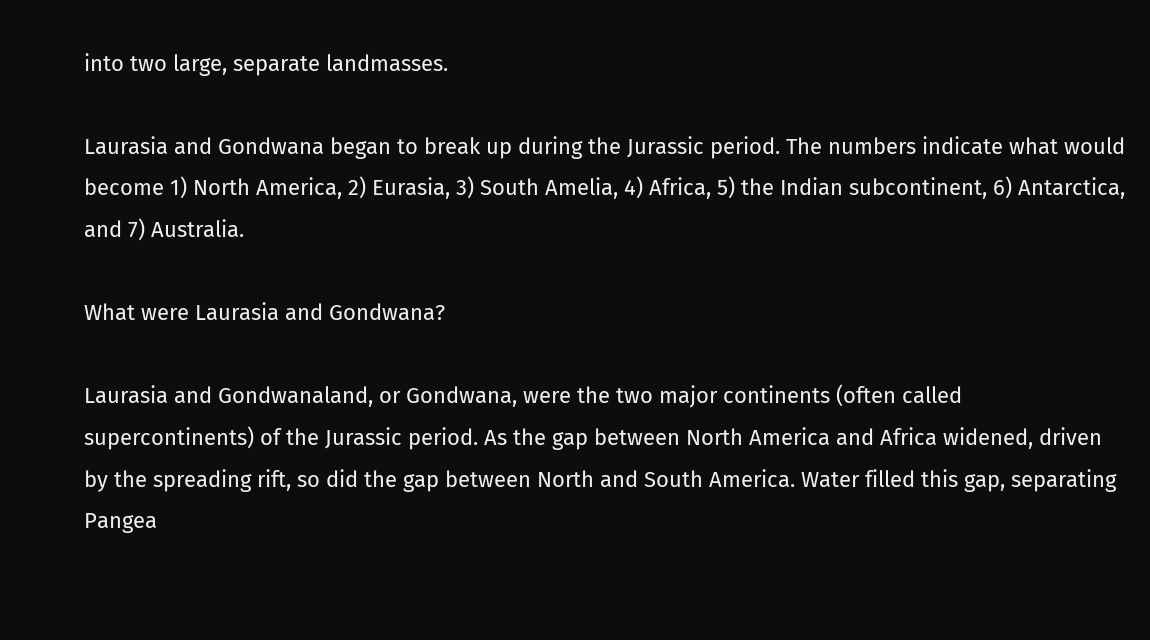into two large, separate landmasses.

Laurasia and Gondwana began to break up during the Jurassic period. The numbers indicate what would become 1) North America, 2) Eurasia, 3) South Amelia, 4) Africa, 5) the Indian subcontinent, 6) Antarctica, and 7) Australia.

What were Laurasia and Gondwana?

Laurasia and Gondwanaland, or Gondwana, were the two major continents (often called supercontinents) of the Jurassic period. As the gap between North America and Africa widened, driven by the spreading rift, so did the gap between North and South America. Water filled this gap, separating Pangea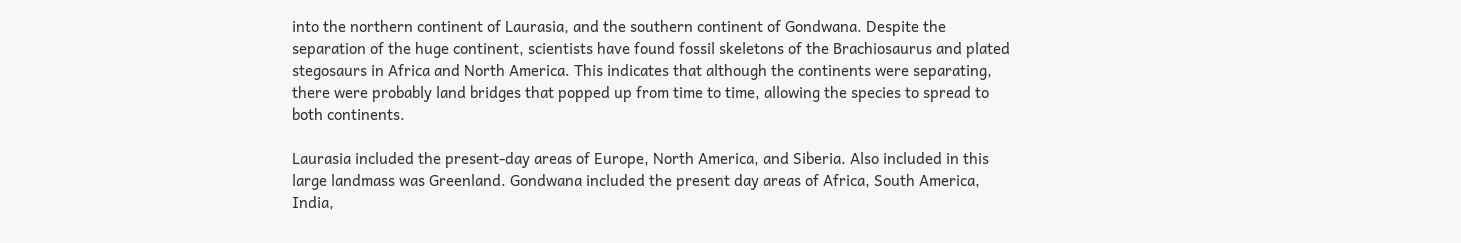into the northern continent of Laurasia, and the southern continent of Gondwana. Despite the separation of the huge continent, scientists have found fossil skeletons of the Brachiosaurus and plated stegosaurs in Africa and North America. This indicates that although the continents were separating, there were probably land bridges that popped up from time to time, allowing the species to spread to both continents.

Laurasia included the present-day areas of Europe, North America, and Siberia. Also included in this large landmass was Greenland. Gondwana included the present day areas of Africa, South America, India,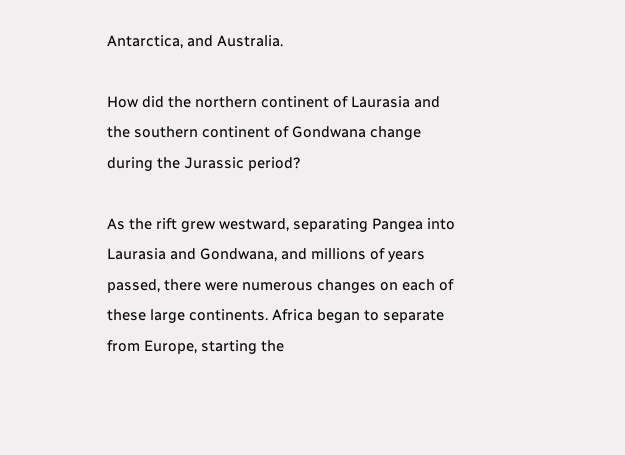Antarctica, and Australia.

How did the northern continent of Laurasia and the southern continent of Gondwana change during the Jurassic period?

As the rift grew westward, separating Pangea into Laurasia and Gondwana, and millions of years passed, there were numerous changes on each of these large continents. Africa began to separate from Europe, starting the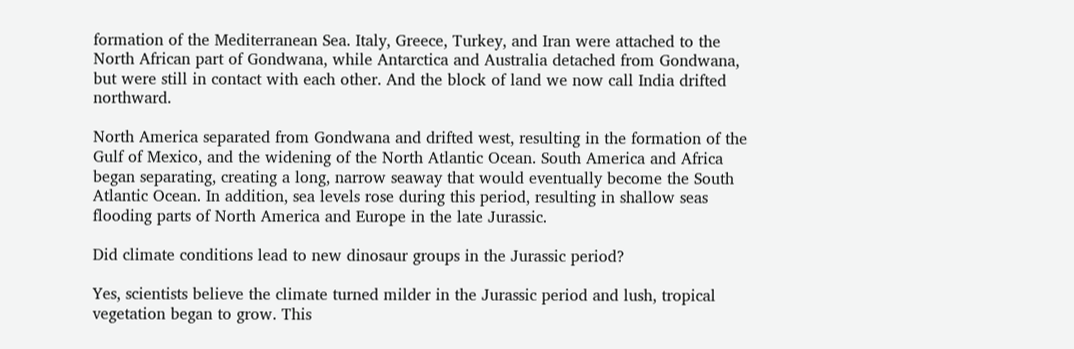formation of the Mediterranean Sea. Italy, Greece, Turkey, and Iran were attached to the North African part of Gondwana, while Antarctica and Australia detached from Gondwana, but were still in contact with each other. And the block of land we now call India drifted northward.

North America separated from Gondwana and drifted west, resulting in the formation of the Gulf of Mexico, and the widening of the North Atlantic Ocean. South America and Africa began separating, creating a long, narrow seaway that would eventually become the South Atlantic Ocean. In addition, sea levels rose during this period, resulting in shallow seas flooding parts of North America and Europe in the late Jurassic.

Did climate conditions lead to new dinosaur groups in the Jurassic period?

Yes, scientists believe the climate turned milder in the Jurassic period and lush, tropical vegetation began to grow. This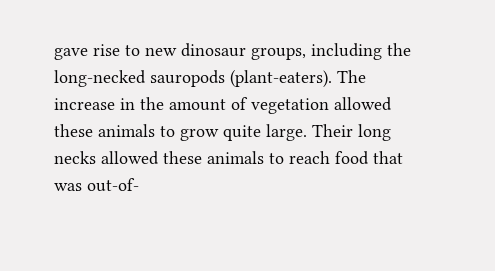gave rise to new dinosaur groups, including the long-necked sauropods (plant-eaters). The increase in the amount of vegetation allowed these animals to grow quite large. Their long necks allowed these animals to reach food that was out-of-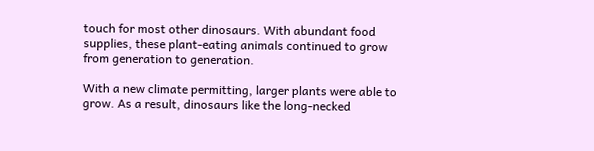touch for most other dinosaurs. With abundant food supplies, these plant-eating animals continued to grow from generation to generation.

With a new climate permitting, larger plants were able to grow. As a result, dinosaurs like the long-necked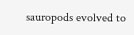sauropods evolved to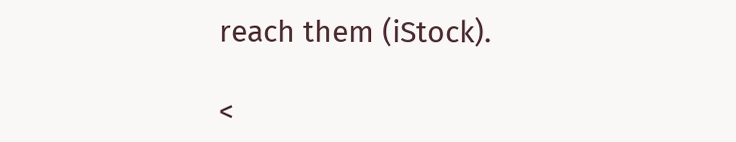reach them (iStock).

<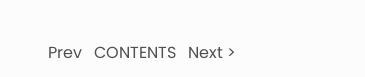Prev   CONTENTS   Next >